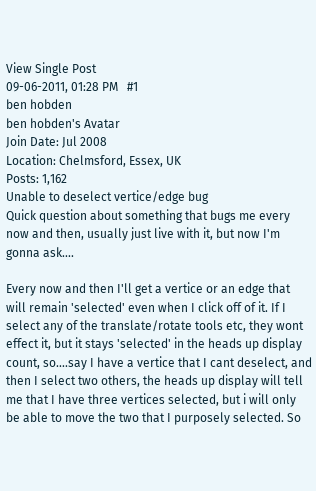View Single Post
09-06-2011, 01:28 PM   #1
ben hobden
ben hobden's Avatar
Join Date: Jul 2008
Location: Chelmsford, Essex, UK
Posts: 1,162
Unable to deselect vertice/edge bug
Quick question about something that bugs me every now and then, usually just live with it, but now I'm gonna ask....

Every now and then I'll get a vertice or an edge that will remain 'selected' even when I click off of it. If I select any of the translate/rotate tools etc, they wont effect it, but it stays 'selected' in the heads up display count, so....say I have a vertice that I cant deselect, and then I select two others, the heads up display will tell me that I have three vertices selected, but i will only be able to move the two that I purposely selected. So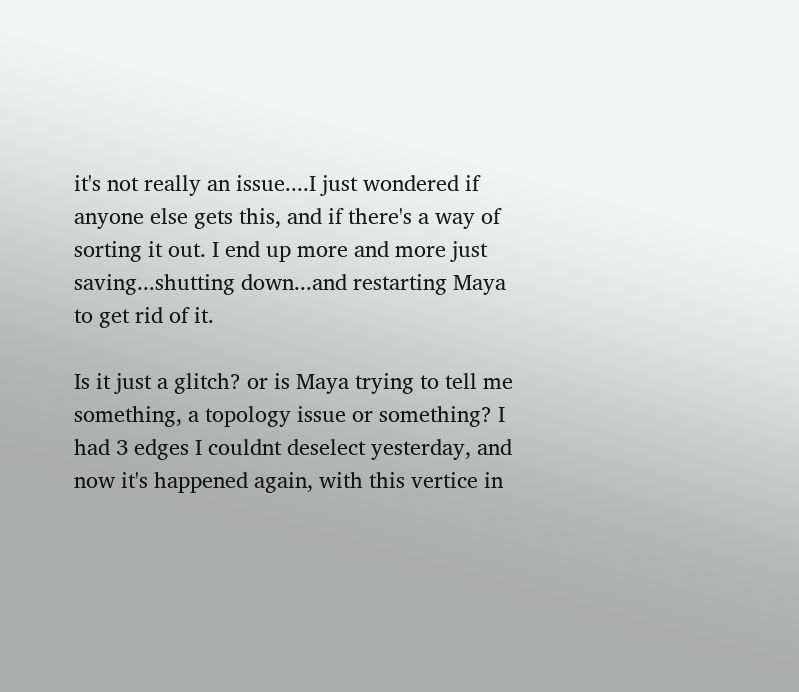it's not really an issue....I just wondered if anyone else gets this, and if there's a way of sorting it out. I end up more and more just saving...shutting down...and restarting Maya to get rid of it.

Is it just a glitch? or is Maya trying to tell me something, a topology issue or something? I had 3 edges I couldnt deselect yesterday, and now it's happened again, with this vertice in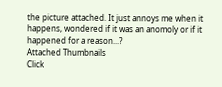the picture attached. It just annoys me when it happens, wondered if it was an anomoly or if it happened for a reason...?
Attached Thumbnails
Click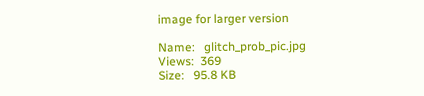image for larger version

Name:   glitch_prob_pic.jpg
Views:  369
Size:   95.8 KB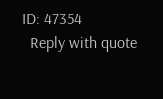ID: 47354
  Reply with quote